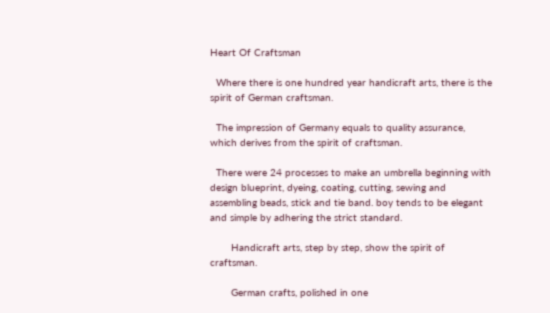Heart Of Craftsman

  Where there is one hundred year handicraft arts, there is the spirit of German craftsman.

  The impression of Germany equals to quality assurance, which derives from the spirit of craftsman.

  There were 24 processes to make an umbrella beginning with design blueprint, dyeing, coating, cutting, sewing and assembling beads, stick and tie band. boy tends to be elegant and simple by adhering the strict standard.

       Handicraft arts, step by step, show the spirit of craftsman.

       German crafts, polished in one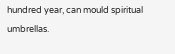hundred year, can mould spiritual umbrellas.